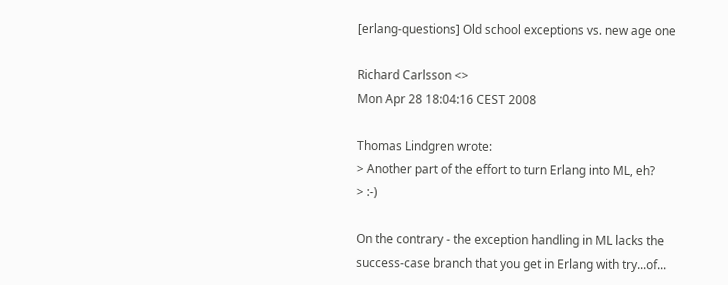[erlang-questions] Old school exceptions vs. new age one

Richard Carlsson <>
Mon Apr 28 18:04:16 CEST 2008

Thomas Lindgren wrote:
> Another part of the effort to turn Erlang into ML, eh?
> :-)

On the contrary - the exception handling in ML lacks the
success-case branch that you get in Erlang with try...of...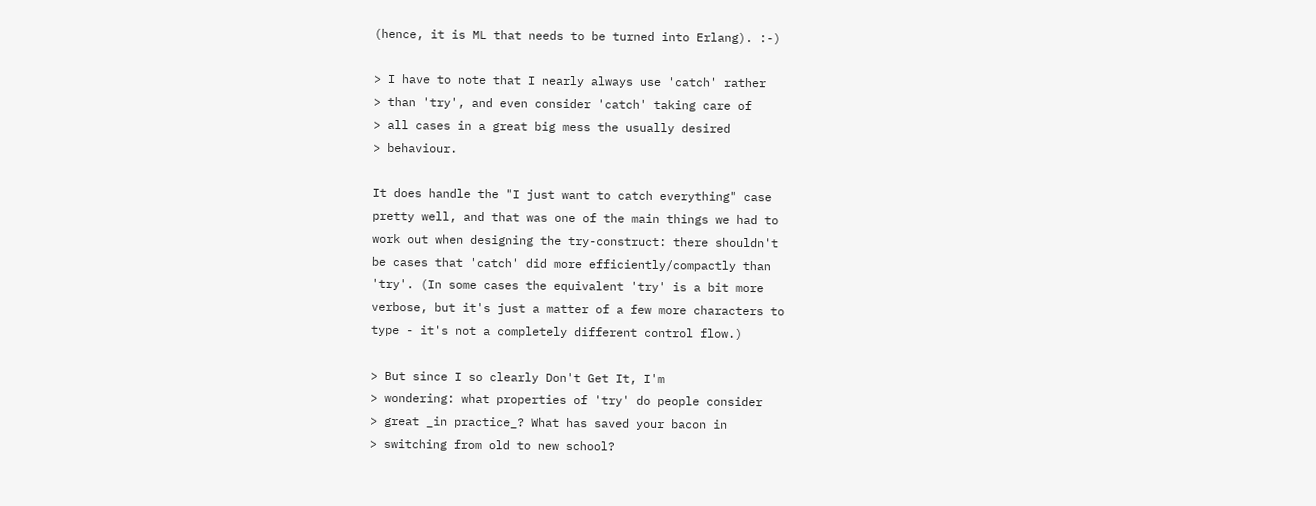(hence, it is ML that needs to be turned into Erlang). :-)

> I have to note that I nearly always use 'catch' rather
> than 'try', and even consider 'catch' taking care of
> all cases in a great big mess the usually desired
> behaviour.

It does handle the "I just want to catch everything" case
pretty well, and that was one of the main things we had to
work out when designing the try-construct: there shouldn't
be cases that 'catch' did more efficiently/compactly than
'try'. (In some cases the equivalent 'try' is a bit more
verbose, but it's just a matter of a few more characters to
type - it's not a completely different control flow.)

> But since I so clearly Don't Get It, I'm
> wondering: what properties of 'try' do people consider
> great _in practice_? What has saved your bacon in
> switching from old to new school?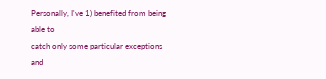Personally, I've 1) benefited from being able to
catch only some particular exceptions and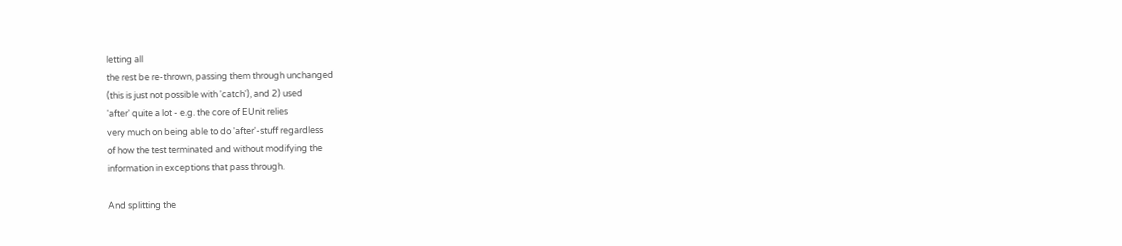letting all
the rest be re-thrown, passing them through unchanged
(this is just not possible with 'catch'), and 2) used
'after' quite a lot - e.g. the core of EUnit relies
very much on being able to do 'after'-stuff regardless
of how the test terminated and without modifying the
information in exceptions that pass through.

And splitting the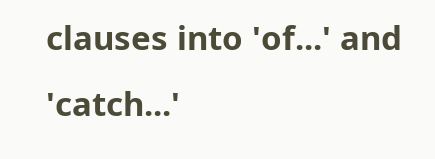clauses into 'of...' and 'catch...'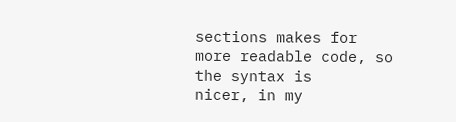sections makes for more readable code, so the syntax is
nicer, in my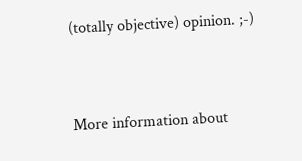(totally objective) opinion. ;-)


More information about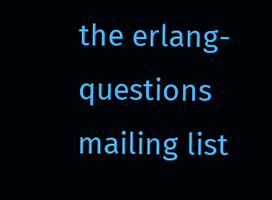the erlang-questions mailing list